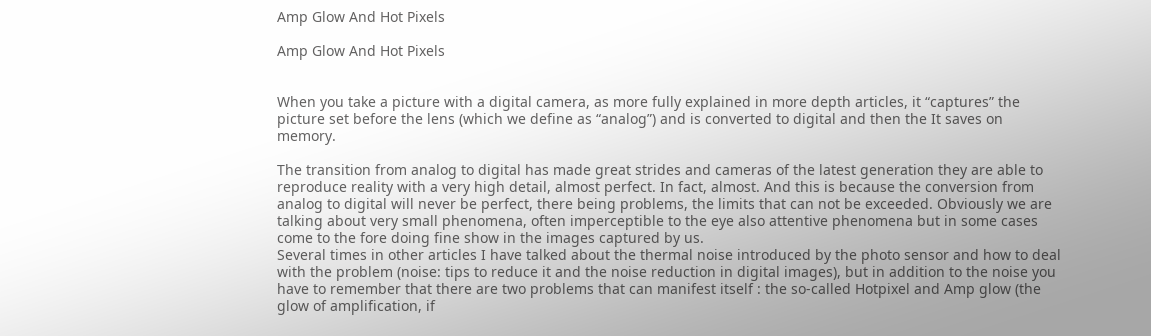Amp Glow And Hot Pixels

Amp Glow And Hot Pixels


When you take a picture with a digital camera, as more fully explained in more depth articles, it “captures” the picture set before the lens (which we define as “analog”) and is converted to digital and then the It saves on memory.

The transition from analog to digital has made great strides and cameras of the latest generation they are able to reproduce reality with a very high detail, almost perfect. In fact, almost. And this is because the conversion from analog to digital will never be perfect, there being problems, the limits that can not be exceeded. Obviously we are talking about very small phenomena, often imperceptible to the eye also attentive phenomena but in some cases come to the fore doing fine show in the images captured by us.
Several times in other articles I have talked about the thermal noise introduced by the photo sensor and how to deal with the problem (noise: tips to reduce it and the noise reduction in digital images), but in addition to the noise you have to remember that there are two problems that can manifest itself : the so-called Hotpixel and Amp glow (the glow of amplification, if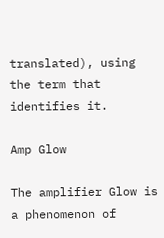translated), using the term that identifies it.

Amp Glow

The amplifier Glow is a phenomenon of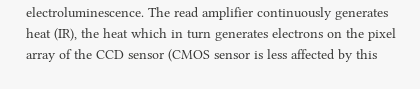electroluminescence. The read amplifier continuously generates heat (IR), the heat which in turn generates electrons on the pixel array of the CCD sensor (CMOS sensor is less affected by this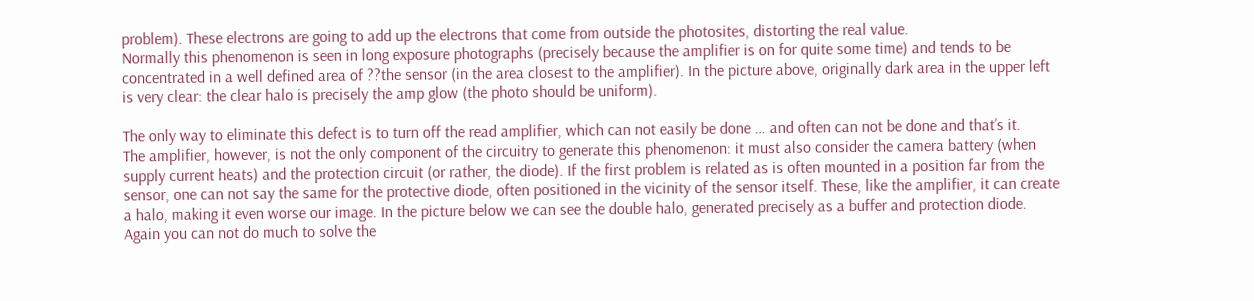problem). These electrons are going to add up the electrons that come from outside the photosites, distorting the real value.
Normally this phenomenon is seen in long exposure photographs (precisely because the amplifier is on for quite some time) and tends to be concentrated in a well defined area of ??the sensor (in the area closest to the amplifier). In the picture above, originally dark area in the upper left is very clear: the clear halo is precisely the amp glow (the photo should be uniform).

The only way to eliminate this defect is to turn off the read amplifier, which can not easily be done … and often can not be done and that’s it.
The amplifier, however, is not the only component of the circuitry to generate this phenomenon: it must also consider the camera battery (when supply current heats) and the protection circuit (or rather, the diode). If the first problem is related as is often mounted in a position far from the sensor, one can not say the same for the protective diode, often positioned in the vicinity of the sensor itself. These, like the amplifier, it can create a halo, making it even worse our image. In the picture below we can see the double halo, generated precisely as a buffer and protection diode. Again you can not do much to solve the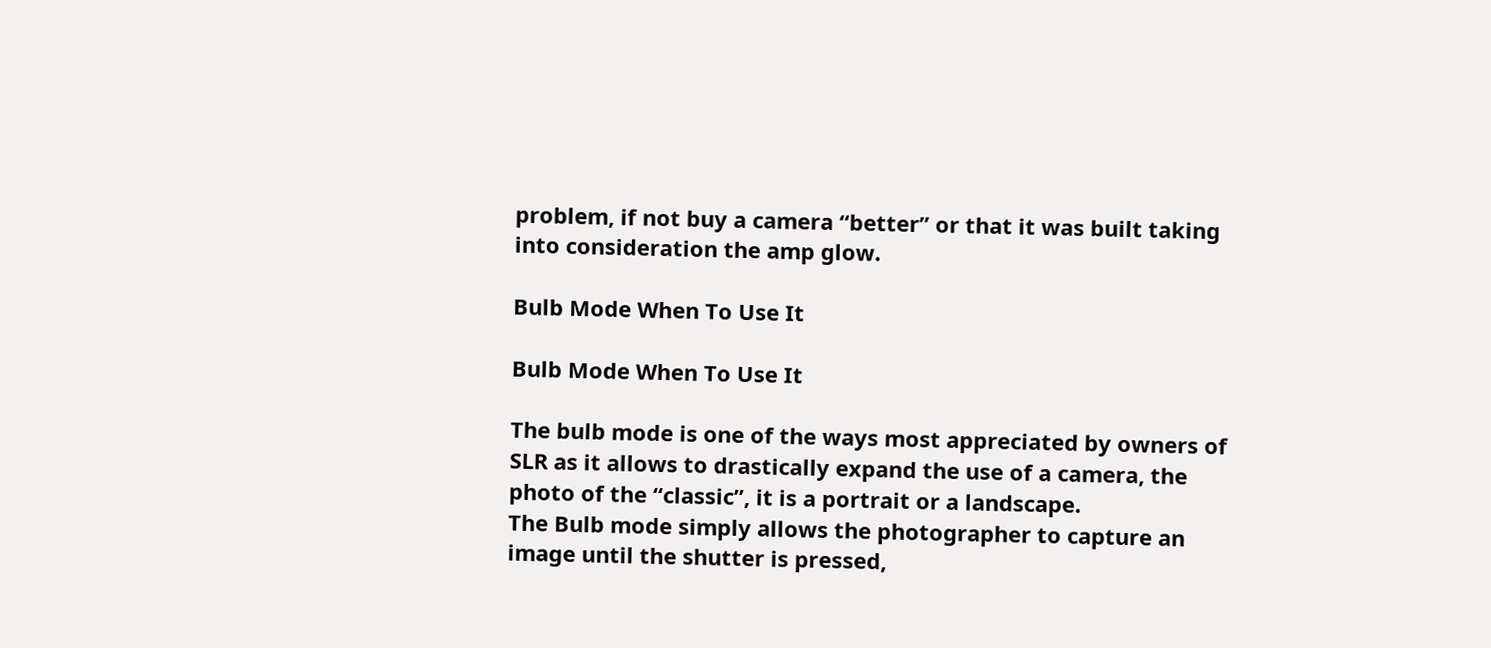problem, if not buy a camera “better” or that it was built taking into consideration the amp glow.

Bulb Mode When To Use It

Bulb Mode When To Use It

The bulb mode is one of the ways most appreciated by owners of SLR as it allows to drastically expand the use of a camera, the photo of the “classic”, it is a portrait or a landscape.
The Bulb mode simply allows the photographer to capture an image until the shutter is pressed,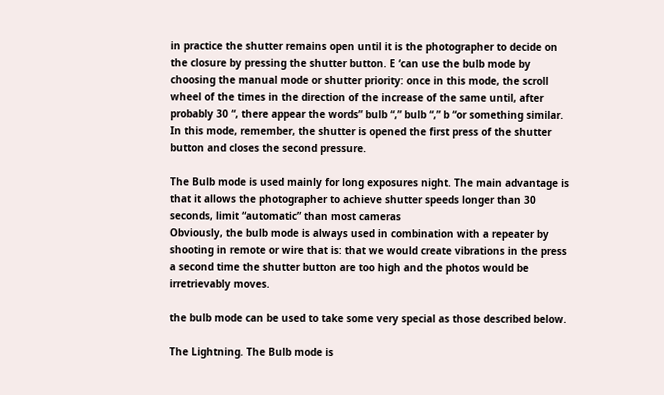in practice the shutter remains open until it is the photographer to decide on the closure by pressing the shutter button. E ‘can use the bulb mode by choosing the manual mode or shutter priority: once in this mode, the scroll wheel of the times in the direction of the increase of the same until, after probably 30 “, there appear the words” bulb “,” bulb “,” b “or something similar. In this mode, remember, the shutter is opened the first press of the shutter button and closes the second pressure.

The Bulb mode is used mainly for long exposures night. The main advantage is that it allows the photographer to achieve shutter speeds longer than 30 seconds, limit “automatic” than most cameras
Obviously, the bulb mode is always used in combination with a repeater by shooting in remote or wire that is: that we would create vibrations in the press a second time the shutter button are too high and the photos would be irretrievably moves.

the bulb mode can be used to take some very special as those described below.

The Lightning. The Bulb mode is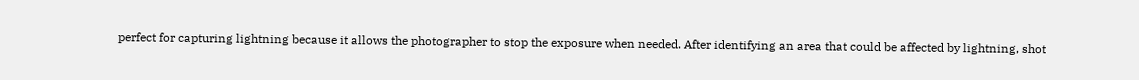perfect for capturing lightning because it allows the photographer to stop the exposure when needed. After identifying an area that could be affected by lightning, shot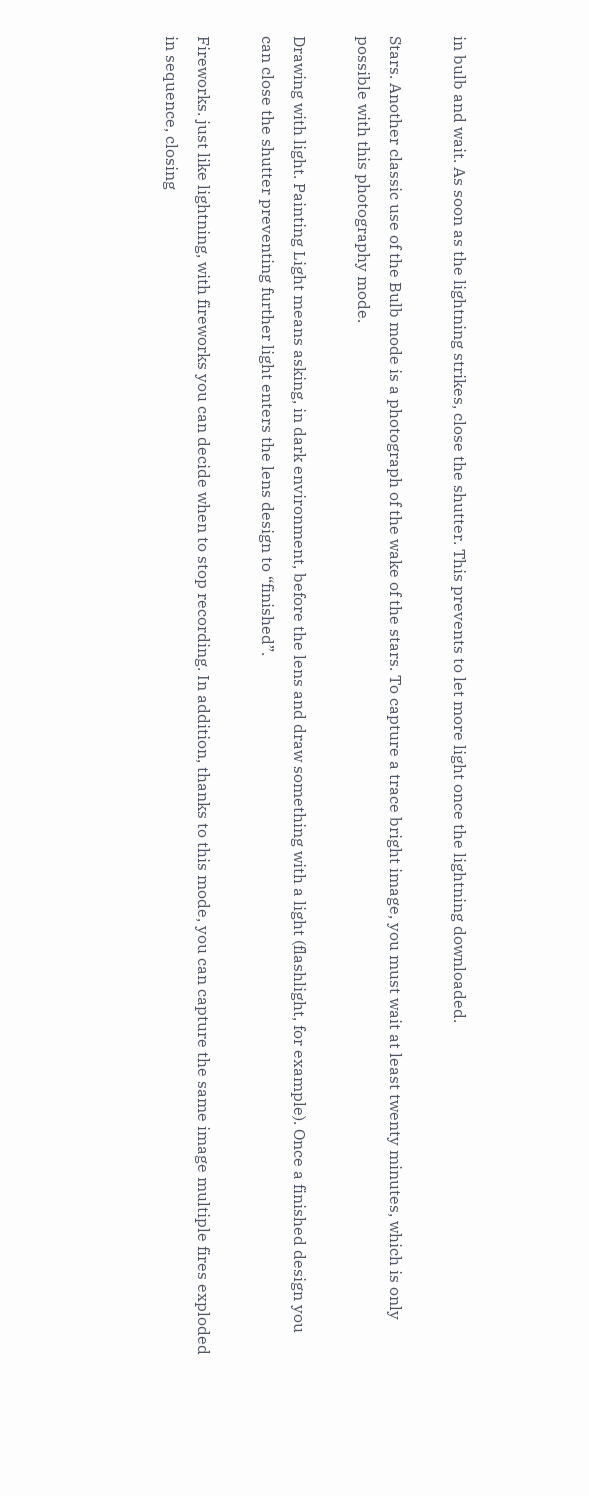in bulb and wait. As soon as the lightning strikes, close the shutter. This prevents to let more light once the lightning downloaded.

Stars. Another classic use of the Bulb mode is a photograph of the wake of the stars. To capture a trace bright image, you must wait at least twenty minutes, which is only possible with this photography mode.

Drawing with light. Painting Light means asking, in dark environment, before the lens and draw something with a light (flashlight, for example). Once a finished design you can close the shutter preventing further light enters the lens design to “finished”.

Fireworks. just like lightning, with fireworks you can decide when to stop recording. In addition, thanks to this mode, you can capture the same image multiple fires exploded in sequence, closing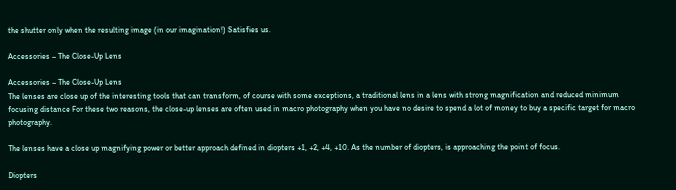the shutter only when the resulting image (in our imagination!) Satisfies us.

Accessories – The Close-Up Lens

Accessories – The Close-Up Lens
The lenses are close up of the interesting tools that can transform, of course with some exceptions, a traditional lens in a lens with strong magnification and reduced minimum focusing distance For these two reasons, the close-up lenses are often used in macro photography when you have no desire to spend a lot of money to buy a specific target for macro photography.

The lenses have a close up magnifying power or better approach defined in diopters +1, +2, +4, +10. As the number of diopters, is approaching the point of focus.

Diopters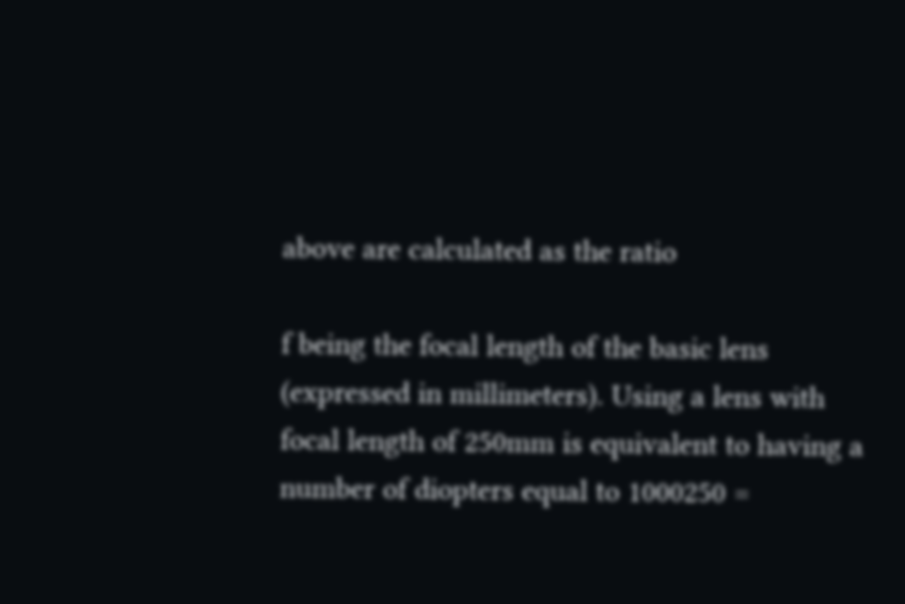above are calculated as the ratio

f being the focal length of the basic lens (expressed in millimeters). Using a lens with focal length of 250mm is equivalent to having a number of diopters equal to 1000250 =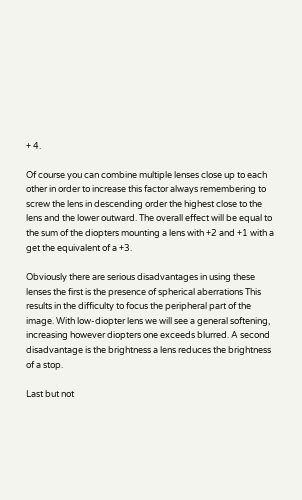+ 4.

Of course you can combine multiple lenses close up to each other in order to increase this factor always remembering to screw the lens in descending order the highest close to the lens and the lower outward. The overall effect will be equal to the sum of the diopters mounting a lens with +2 and +1 with a get the equivalent of a +3.

Obviously there are serious disadvantages in using these lenses the first is the presence of spherical aberrations This results in the difficulty to focus the peripheral part of the image. With low-diopter lens we will see a general softening, increasing however diopters one exceeds blurred. A second disadvantage is the brightness a lens reduces the brightness of a stop.

Last but not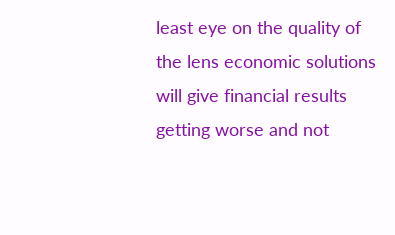least eye on the quality of the lens economic solutions will give financial results getting worse and not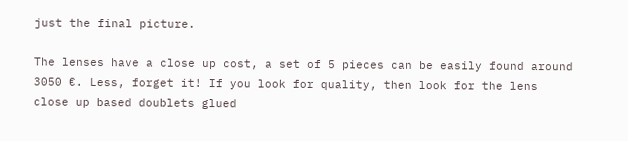just the final picture.

The lenses have a close up cost, a set of 5 pieces can be easily found around 3050 €. Less, forget it! If you look for quality, then look for the lens close up based doublets glued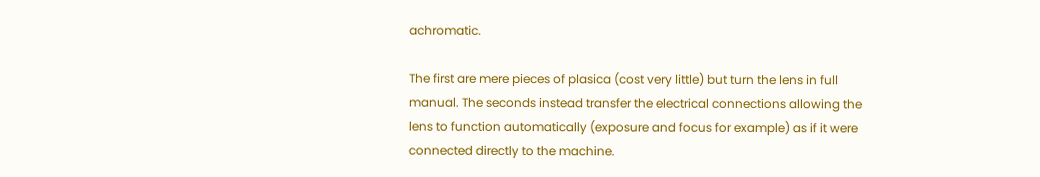achromatic.

The first are mere pieces of plasica (cost very little) but turn the lens in full manual. The seconds instead transfer the electrical connections allowing the lens to function automatically (exposure and focus for example) as if it were connected directly to the machine.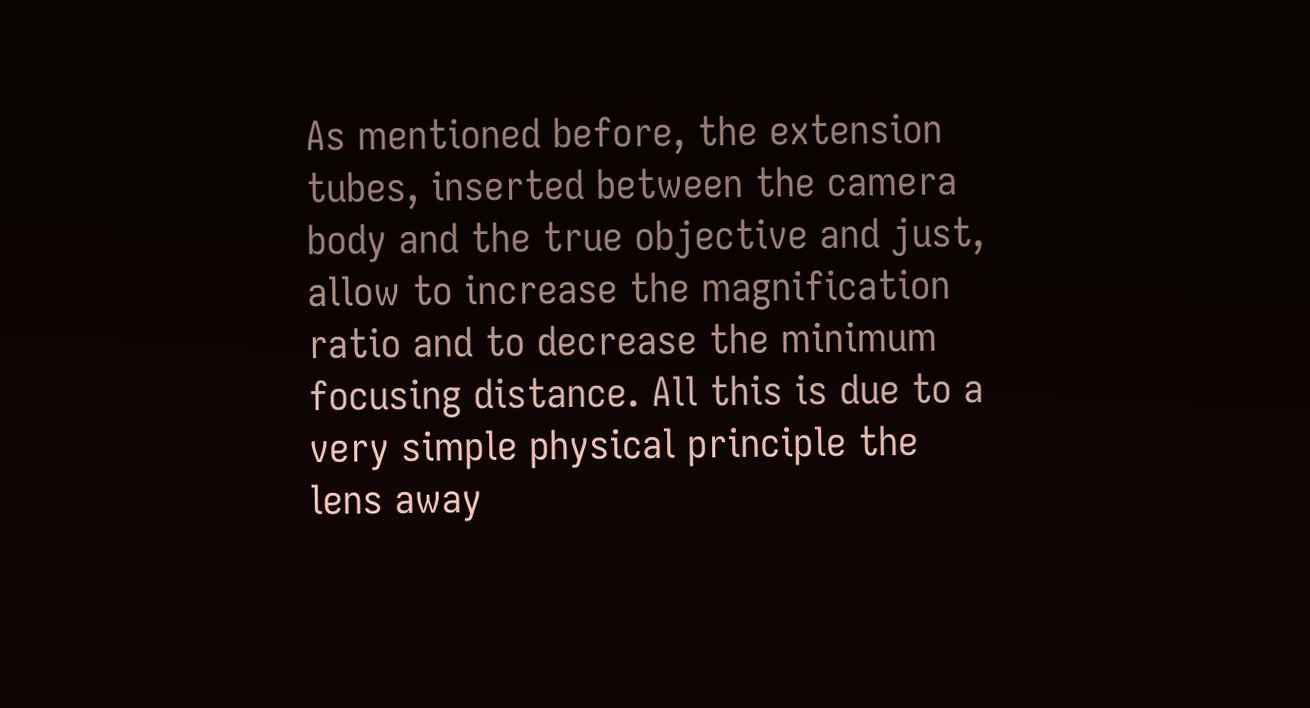As mentioned before, the extension tubes, inserted between the camera body and the true objective and just, allow to increase the magnification ratio and to decrease the minimum focusing distance. All this is due to a very simple physical principle the lens away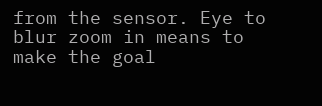from the sensor. Eye to blur zoom in means to make the goal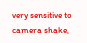very sensitive to camera shake,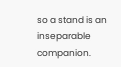so a stand is an inseparable companion.